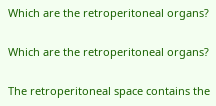Which are the retroperitoneal organs?

Which are the retroperitoneal organs?

The retroperitoneal space contains the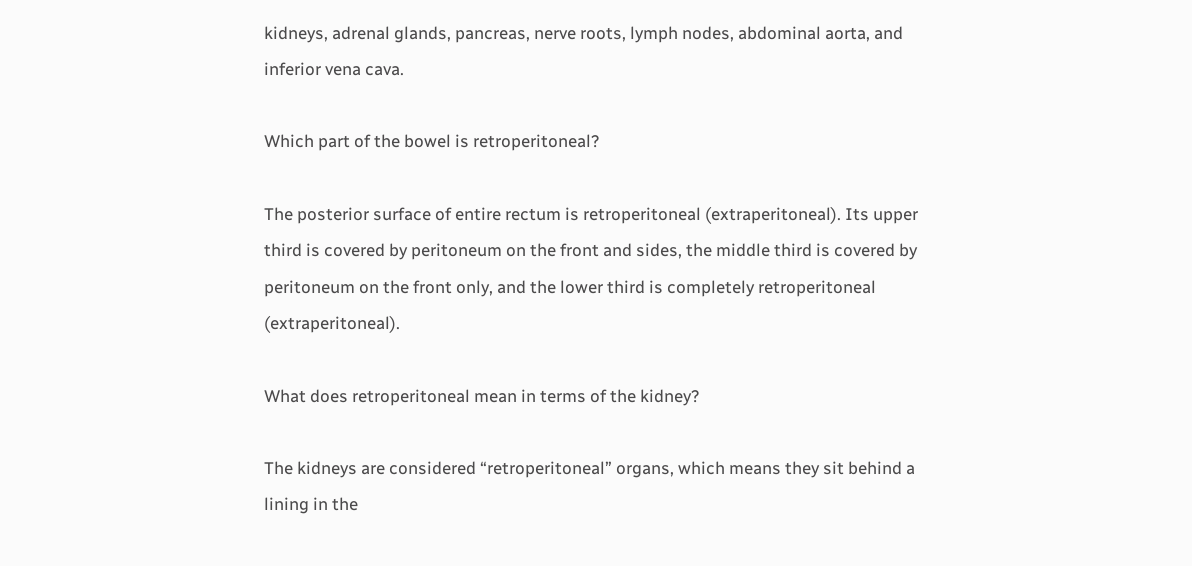kidneys, adrenal glands, pancreas, nerve roots, lymph nodes, abdominal aorta, and inferior vena cava.

Which part of the bowel is retroperitoneal?

The posterior surface of entire rectum is retroperitoneal (extraperitoneal). Its upper third is covered by peritoneum on the front and sides, the middle third is covered by peritoneum on the front only, and the lower third is completely retroperitoneal (extraperitoneal).

What does retroperitoneal mean in terms of the kidney?

The kidneys are considered “retroperitoneal” organs, which means they sit behind a lining in the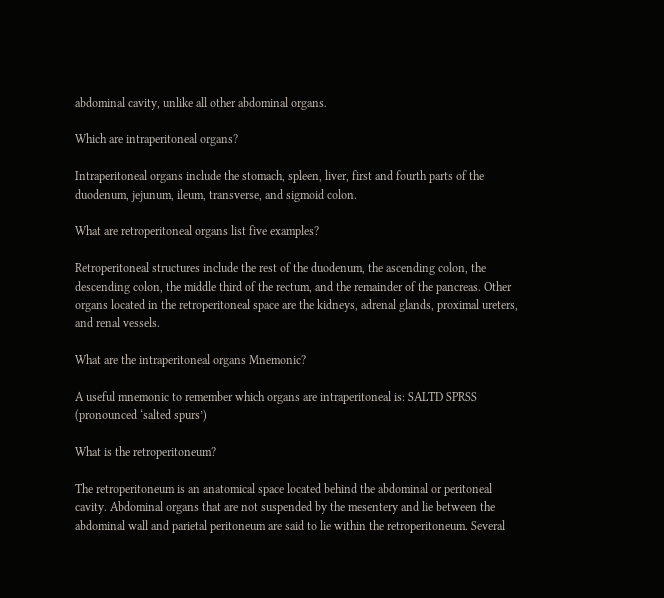abdominal cavity, unlike all other abdominal organs.

Which are intraperitoneal organs?

Intraperitoneal organs include the stomach, spleen, liver, first and fourth parts of the duodenum, jejunum, ileum, transverse, and sigmoid colon.

What are retroperitoneal organs list five examples?

Retroperitoneal structures include the rest of the duodenum, the ascending colon, the descending colon, the middle third of the rectum, and the remainder of the pancreas. Other organs located in the retroperitoneal space are the kidneys, adrenal glands, proximal ureters, and renal vessels.

What are the intraperitoneal organs Mnemonic?

A useful mnemonic to remember which organs are intraperitoneal is: SALTD SPRSS (pronounced ‘salted spurs’)

What is the retroperitoneum?

The retroperitoneum is an anatomical space located behind the abdominal or peritoneal cavity. Abdominal organs that are not suspended by the mesentery and lie between the abdominal wall and parietal peritoneum are said to lie within the retroperitoneum. Several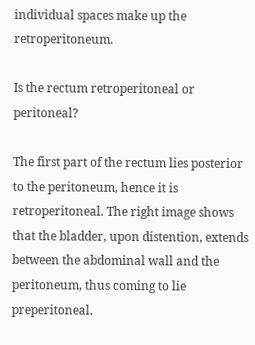individual spaces make up the retroperitoneum.

Is the rectum retroperitoneal or peritoneal?

The first part of the rectum lies posterior to the peritoneum, hence it is retroperitoneal. The right image shows that the bladder, upon distention, extends between the abdominal wall and the peritoneum, thus coming to lie preperitoneal.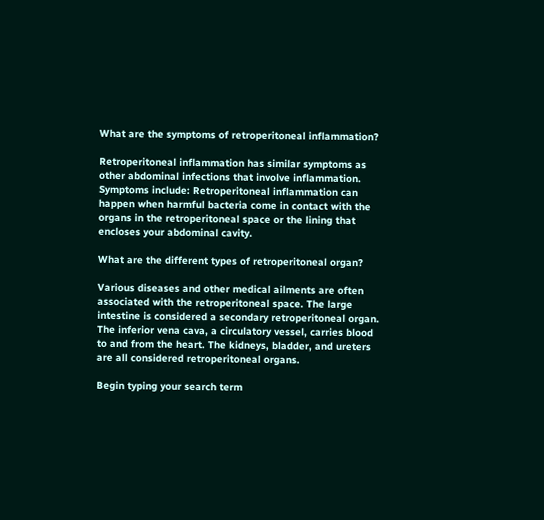What are the symptoms of retroperitoneal inflammation?

Retroperitoneal inflammation has similar symptoms as other abdominal infections that involve inflammation. Symptoms include: Retroperitoneal inflammation can happen when harmful bacteria come in contact with the organs in the retroperitoneal space or the lining that encloses your abdominal cavity.

What are the different types of retroperitoneal organ?

Various diseases and other medical ailments are often associated with the retroperitoneal space. The large intestine is considered a secondary retroperitoneal organ. The inferior vena cava, a circulatory vessel, carries blood to and from the heart. The kidneys, bladder, and ureters are all considered retroperitoneal organs.

Begin typing your search term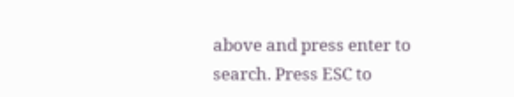above and press enter to search. Press ESC to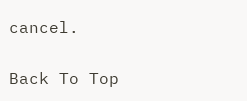cancel.

Back To Top